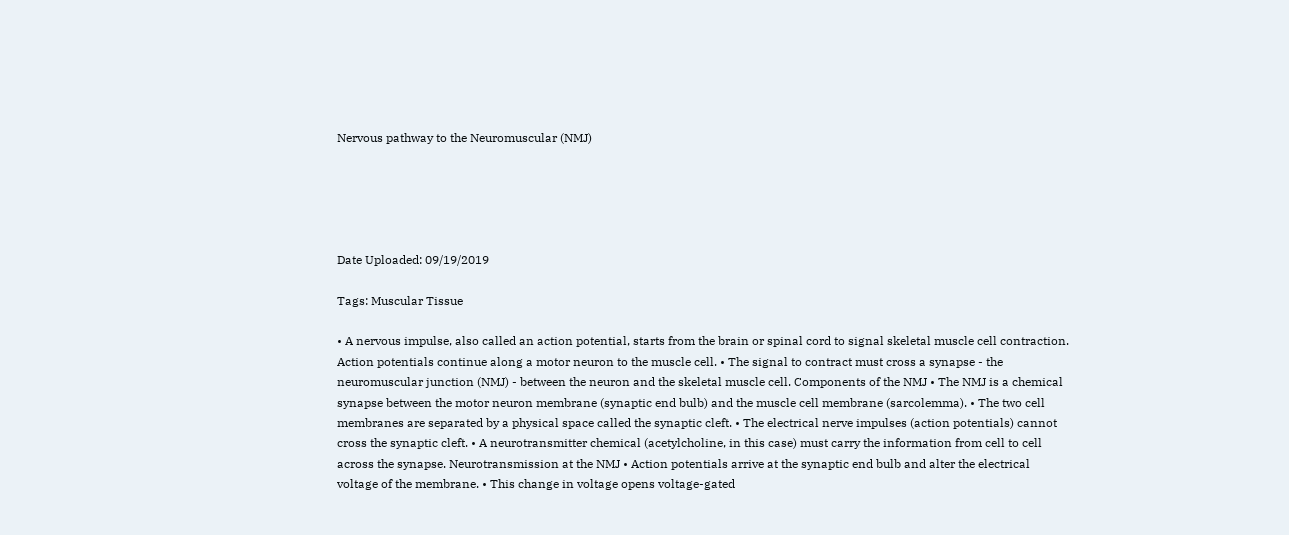Nervous pathway to the Neuromuscular (NMJ)





Date Uploaded: 09/19/2019

Tags: Muscular Tissue

• A nervous impulse, also called an action potential, starts from the brain or spinal cord to signal skeletal muscle cell contraction. Action potentials continue along a motor neuron to the muscle cell. • The signal to contract must cross a synapse - the neuromuscular junction (NMJ) - between the neuron and the skeletal muscle cell. Components of the NMJ • The NMJ is a chemical synapse between the motor neuron membrane (synaptic end bulb) and the muscle cell membrane (sarcolemma). • The two cell membranes are separated by a physical space called the synaptic cleft. • The electrical nerve impulses (action potentials) cannot cross the synaptic cleft. • A neurotransmitter chemical (acetylcholine, in this case) must carry the information from cell to cell across the synapse. Neurotransmission at the NMJ • Action potentials arrive at the synaptic end bulb and alter the electrical voltage of the membrane. • This change in voltage opens voltage-gated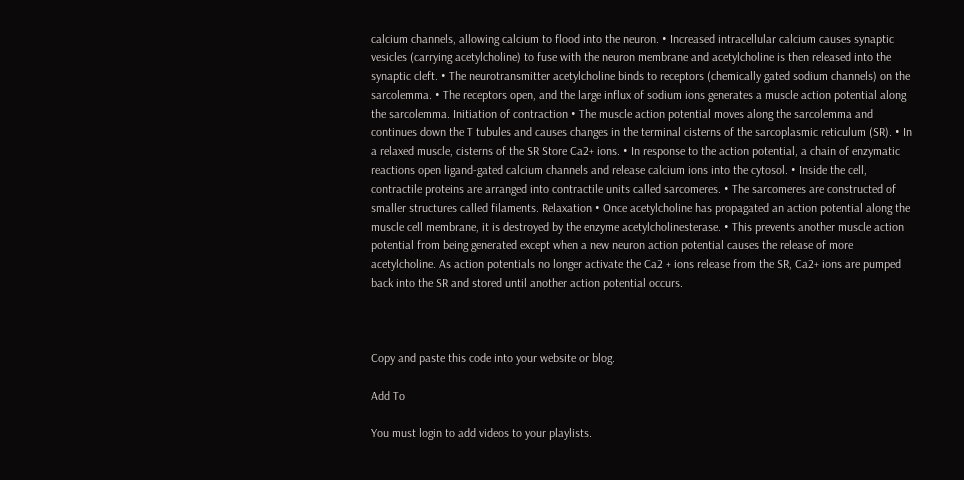calcium channels, allowing calcium to flood into the neuron. • Increased intracellular calcium causes synaptic vesicles (carrying acetylcholine) to fuse with the neuron membrane and acetylcholine is then released into the synaptic cleft. • The neurotransmitter acetylcholine binds to receptors (chemically gated sodium channels) on the sarcolemma. • The receptors open, and the large influx of sodium ions generates a muscle action potential along the sarcolemma. Initiation of contraction • The muscle action potential moves along the sarcolemma and continues down the T tubules and causes changes in the terminal cisterns of the sarcoplasmic reticulum (SR). • In a relaxed muscle, cisterns of the SR Store Ca2+ ions. • In response to the action potential, a chain of enzymatic reactions open ligand-gated calcium channels and release calcium ions into the cytosol. • Inside the cell, contractile proteins are arranged into contractile units called sarcomeres. • The sarcomeres are constructed of smaller structures called filaments. Relaxation • Once acetylcholine has propagated an action potential along the muscle cell membrane, it is destroyed by the enzyme acetylcholinesterase. • This prevents another muscle action potential from being generated except when a new neuron action potential causes the release of more acetylcholine. As action potentials no longer activate the Ca2 + ions release from the SR, Ca2+ ions are pumped back into the SR and stored until another action potential occurs.



Copy and paste this code into your website or blog.

Add To

You must login to add videos to your playlists.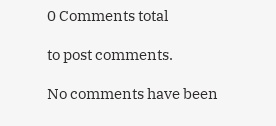0 Comments total

to post comments.

No comments have been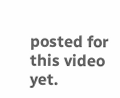posted for this video yet.